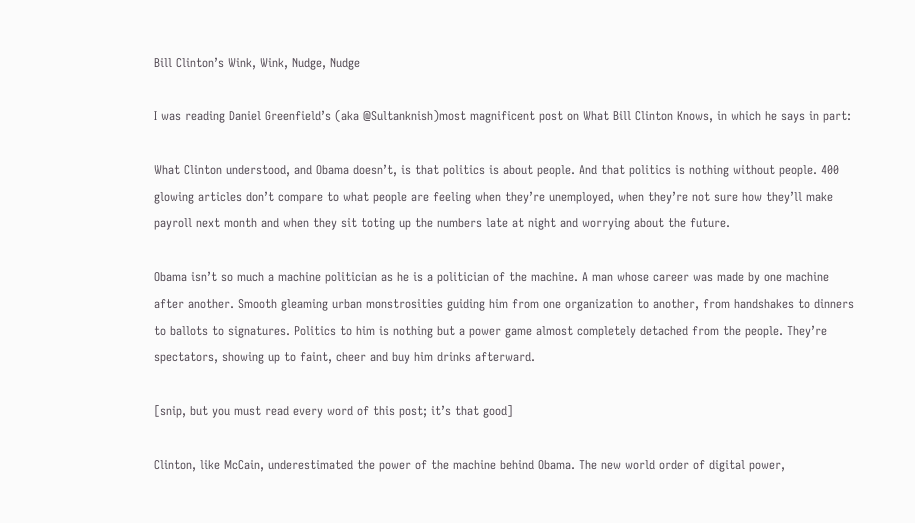Bill Clinton’s Wink, Wink, Nudge, Nudge

I was reading Daniel Greenfield’s (aka @Sultanknish)most magnificent post on What Bill Clinton Knows, in which he says in part:

What Clinton understood, and Obama doesn’t, is that politics is about people. And that politics is nothing without people. 400 glowing articles don’t compare to what people are feeling when they’re unemployed, when they’re not sure how they’ll make payroll next month and when they sit toting up the numbers late at night and worrying about the future.

Obama isn’t so much a machine politician as he is a politician of the machine. A man whose career was made by one machine after another. Smooth gleaming urban monstrosities guiding him from one organization to another, from handshakes to dinners to ballots to signatures. Politics to him is nothing but a power game almost completely detached from the people. They’re spectators, showing up to faint, cheer and buy him drinks afterward.

[snip, but you must read every word of this post; it’s that good]

Clinton, like McCain, underestimated the power of the machine behind Obama. The new world order of digital power,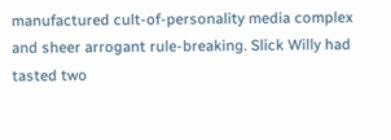manufactured cult-of-personality media complex and sheer arrogant rule-breaking. Slick Willy had tasted two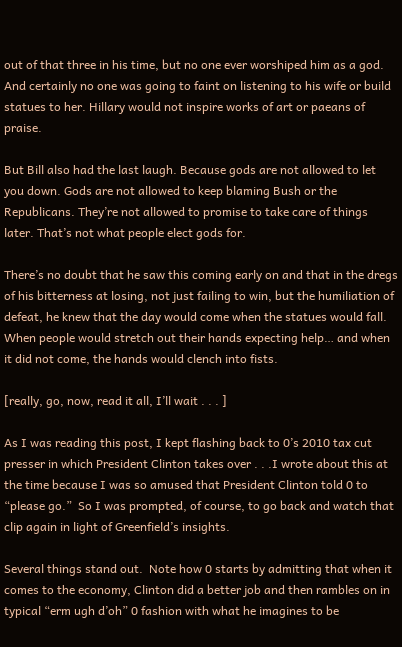out of that three in his time, but no one ever worshiped him as a god. And certainly no one was going to faint on listening to his wife or build statues to her. Hillary would not inspire works of art or paeans of praise.

But Bill also had the last laugh. Because gods are not allowed to let you down. Gods are not allowed to keep blaming Bush or the Republicans. They’re not allowed to promise to take care of things later. That’s not what people elect gods for.

There’s no doubt that he saw this coming early on and that in the dregs of his bitterness at losing, not just failing to win, but the humiliation of defeat, he knew that the day would come when the statues would fall. When people would stretch out their hands expecting help… and when it did not come, the hands would clench into fists.

[really, go, now, read it all, I’ll wait . . . ]

As I was reading this post, I kept flashing back to 0’s 2010 tax cut presser in which President Clinton takes over . . .I wrote about this at the time because I was so amused that President Clinton told 0 to “please go.”  So I was prompted, of course, to go back and watch that clip again in light of Greenfield’s insights.

Several things stand out.  Note how 0 starts by admitting that when it comes to the economy, Clinton did a better job and then rambles on in typical “erm ugh d’oh” 0 fashion with what he imagines to be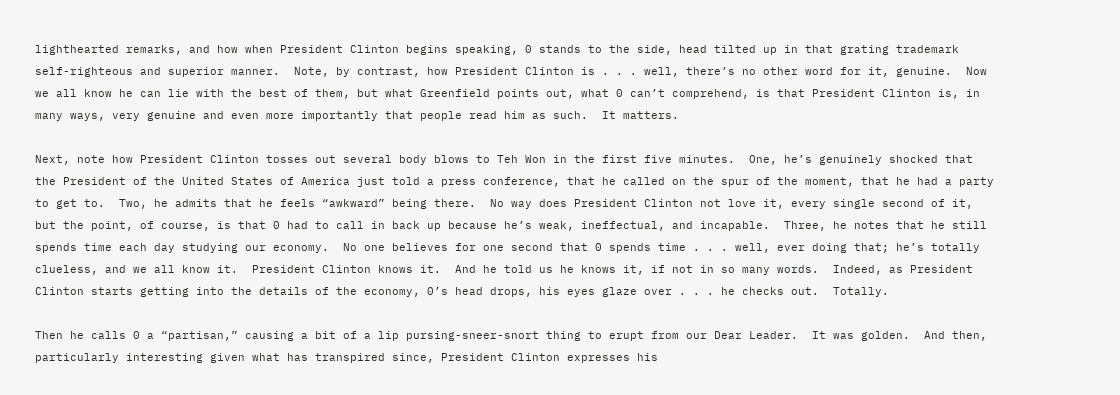lighthearted remarks, and how when President Clinton begins speaking, 0 stands to the side, head tilted up in that grating trademark self-righteous and superior manner.  Note, by contrast, how President Clinton is . . . well, there’s no other word for it, genuine.  Now we all know he can lie with the best of them, but what Greenfield points out, what 0 can’t comprehend, is that President Clinton is, in many ways, very genuine and even more importantly that people read him as such.  It matters.

Next, note how President Clinton tosses out several body blows to Teh Won in the first five minutes.  One, he’s genuinely shocked that the President of the United States of America just told a press conference, that he called on the spur of the moment, that he had a party to get to.  Two, he admits that he feels “awkward” being there.  No way does President Clinton not love it, every single second of it, but the point, of course, is that 0 had to call in back up because he’s weak, ineffectual, and incapable.  Three, he notes that he still spends time each day studying our economy.  No one believes for one second that 0 spends time . . . well, ever doing that; he’s totally clueless, and we all know it.  President Clinton knows it.  And he told us he knows it, if not in so many words.  Indeed, as President Clinton starts getting into the details of the economy, 0’s head drops, his eyes glaze over . . . he checks out.  Totally.

Then he calls 0 a “partisan,” causing a bit of a lip pursing-sneer-snort thing to erupt from our Dear Leader.  It was golden.  And then, particularly interesting given what has transpired since, President Clinton expresses his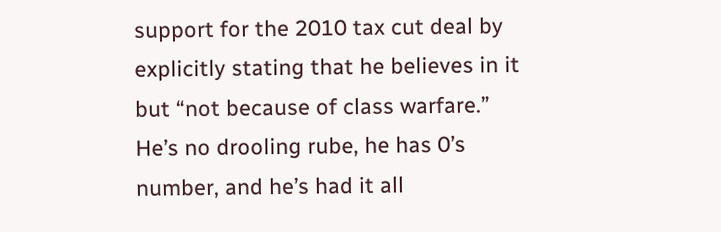support for the 2010 tax cut deal by explicitly stating that he believes in it but “not because of class warfare.”  He’s no drooling rube, he has 0’s number, and he’s had it all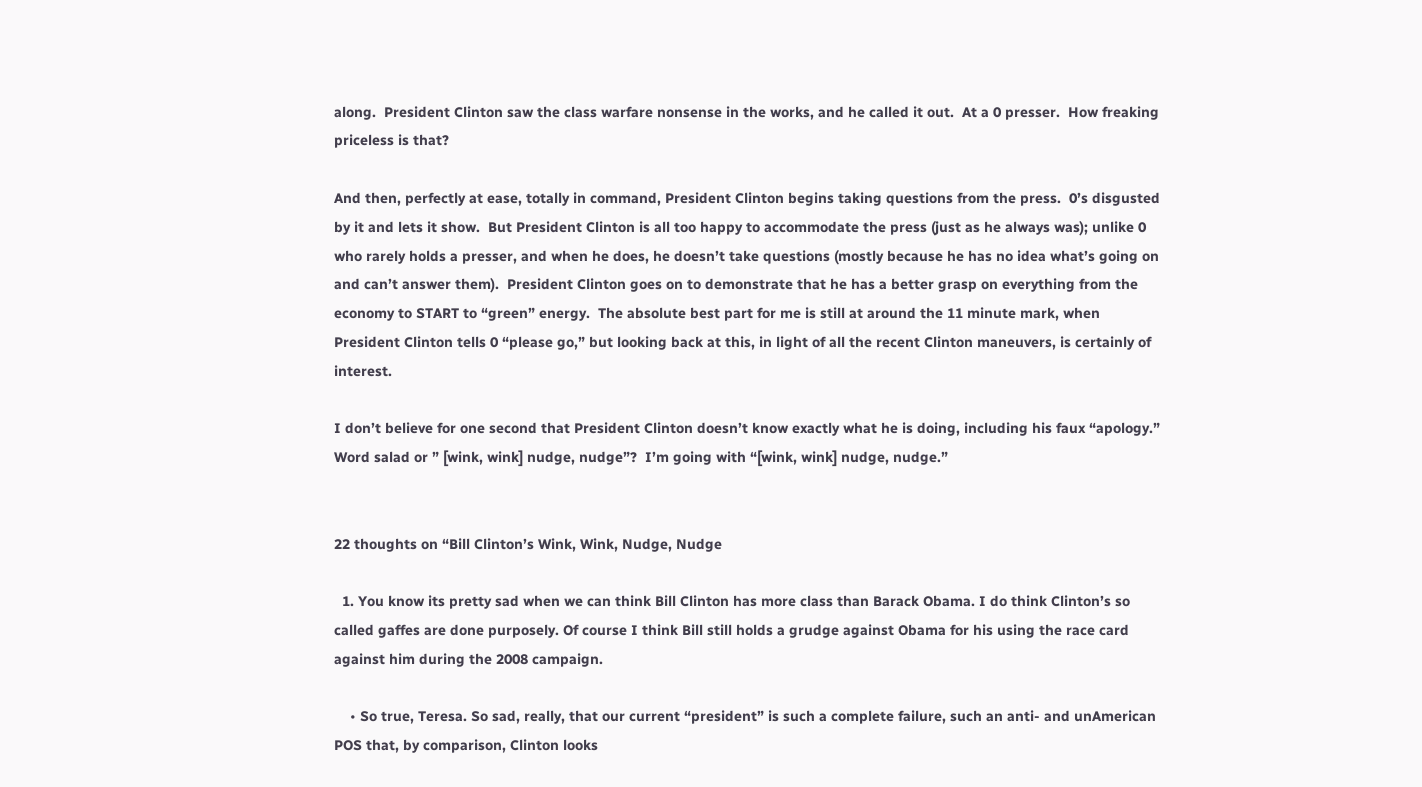along.  President Clinton saw the class warfare nonsense in the works, and he called it out.  At a 0 presser.  How freaking priceless is that?

And then, perfectly at ease, totally in command, President Clinton begins taking questions from the press.  0’s disgusted by it and lets it show.  But President Clinton is all too happy to accommodate the press (just as he always was); unlike 0 who rarely holds a presser, and when he does, he doesn’t take questions (mostly because he has no idea what’s going on and can’t answer them).  President Clinton goes on to demonstrate that he has a better grasp on everything from the economy to START to “green” energy.  The absolute best part for me is still at around the 11 minute mark, when President Clinton tells 0 “please go,” but looking back at this, in light of all the recent Clinton maneuvers, is certainly of interest.

I don’t believe for one second that President Clinton doesn’t know exactly what he is doing, including his faux “apology.”   Word salad or ” [wink, wink] nudge, nudge”?  I’m going with “[wink, wink] nudge, nudge.”


22 thoughts on “Bill Clinton’s Wink, Wink, Nudge, Nudge

  1. You know its pretty sad when we can think Bill Clinton has more class than Barack Obama. I do think Clinton’s so called gaffes are done purposely. Of course I think Bill still holds a grudge against Obama for his using the race card against him during the 2008 campaign.

    • So true, Teresa. So sad, really, that our current “president” is such a complete failure, such an anti- and unAmerican POS that, by comparison, Clinton looks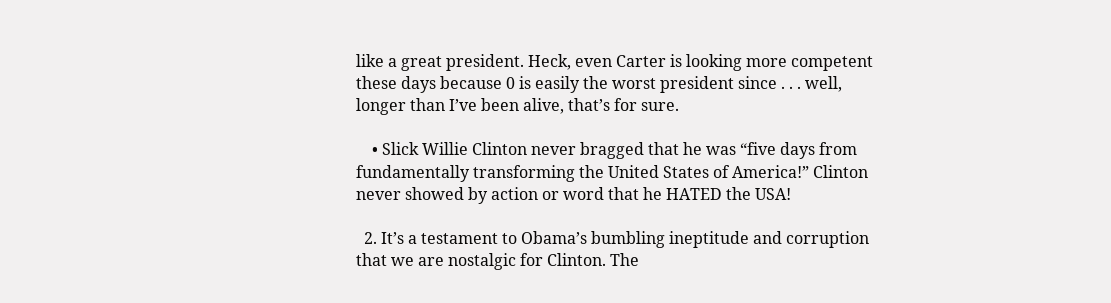like a great president. Heck, even Carter is looking more competent these days because 0 is easily the worst president since . . . well, longer than I’ve been alive, that’s for sure.

    • Slick Willie Clinton never bragged that he was “five days from fundamentally transforming the United States of America!” Clinton never showed by action or word that he HATED the USA!

  2. It’s a testament to Obama’s bumbling ineptitude and corruption that we are nostalgic for Clinton. The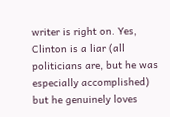writer is right on. Yes, Clinton is a liar (all politicians are, but he was especially accomplished) but he genuinely loves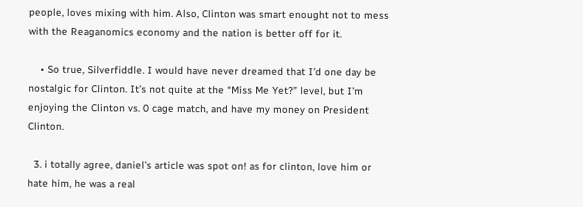people, loves mixing with him. Also, Clinton was smart enought not to mess with the Reaganomics economy and the nation is better off for it.

    • So true, Silverfiddle. I would have never dreamed that I’d one day be nostalgic for Clinton. It’s not quite at the “Miss Me Yet?” level, but I’m enjoying the Clinton vs. 0 cage match, and have my money on President Clinton.

  3. i totally agree, daniel’s article was spot on! as for clinton, love him or hate him, he was a real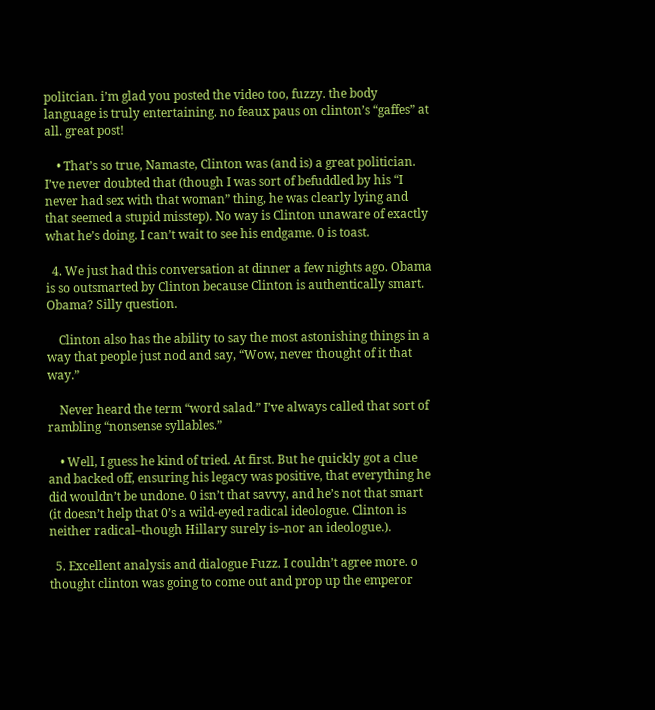politcian. i’m glad you posted the video too, fuzzy. the body language is truly entertaining. no feaux paus on clinton’s “gaffes” at all. great post!

    • That’s so true, Namaste, Clinton was (and is) a great politician. I’ve never doubted that (though I was sort of befuddled by his “I never had sex with that woman” thing, he was clearly lying and that seemed a stupid misstep). No way is Clinton unaware of exactly what he’s doing. I can’t wait to see his endgame. 0 is toast.

  4. We just had this conversation at dinner a few nights ago. Obama is so outsmarted by Clinton because Clinton is authentically smart. Obama? Silly question.

    Clinton also has the ability to say the most astonishing things in a way that people just nod and say, “Wow, never thought of it that way.”

    Never heard the term “word salad.” I’ve always called that sort of rambling “nonsense syllables.”

    • Well, I guess he kind of tried. At first. But he quickly got a clue and backed off, ensuring his legacy was positive, that everything he did wouldn’t be undone. 0 isn’t that savvy, and he’s not that smart (it doesn’t help that 0’s a wild-eyed radical ideologue. Clinton is neither radical–though Hillary surely is–nor an ideologue.).

  5. Excellent analysis and dialogue Fuzz. I couldn’t agree more. o thought clinton was going to come out and prop up the emperor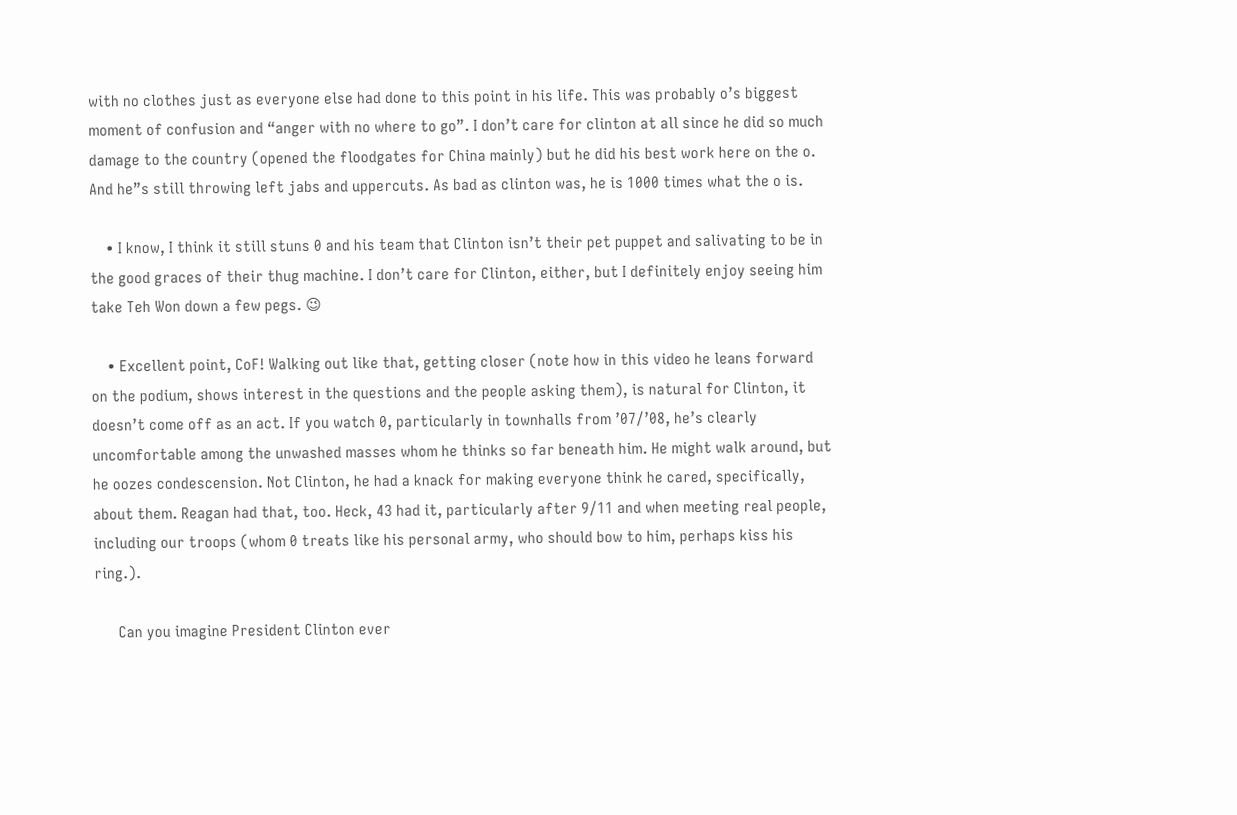with no clothes just as everyone else had done to this point in his life. This was probably o’s biggest moment of confusion and “anger with no where to go”. I don’t care for clinton at all since he did so much damage to the country (opened the floodgates for China mainly) but he did his best work here on the o. And he”s still throwing left jabs and uppercuts. As bad as clinton was, he is 1000 times what the o is.

    • I know, I think it still stuns 0 and his team that Clinton isn’t their pet puppet and salivating to be in the good graces of their thug machine. I don’t care for Clinton, either, but I definitely enjoy seeing him take Teh Won down a few pegs. 😉

    • Excellent point, CoF! Walking out like that, getting closer (note how in this video he leans forward on the podium, shows interest in the questions and the people asking them), is natural for Clinton, it doesn’t come off as an act. If you watch 0, particularly in townhalls from ’07/’08, he’s clearly uncomfortable among the unwashed masses whom he thinks so far beneath him. He might walk around, but he oozes condescension. Not Clinton, he had a knack for making everyone think he cared, specifically, about them. Reagan had that, too. Heck, 43 had it, particularly after 9/11 and when meeting real people, including our troops (whom 0 treats like his personal army, who should bow to him, perhaps kiss his ring.).

      Can you imagine President Clinton ever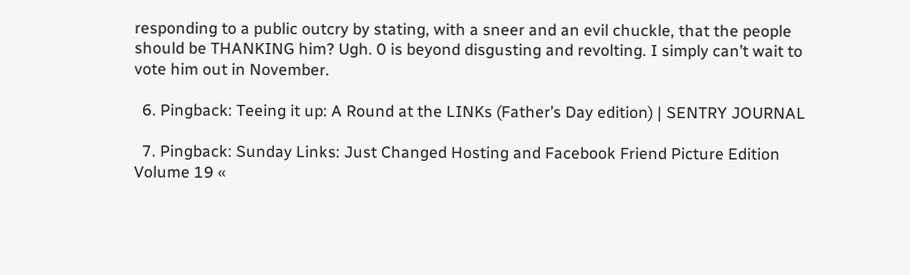responding to a public outcry by stating, with a sneer and an evil chuckle, that the people should be THANKING him? Ugh. 0 is beyond disgusting and revolting. I simply can’t wait to vote him out in November.

  6. Pingback: Teeing it up: A Round at the LINKs (Father’s Day edition) | SENTRY JOURNAL

  7. Pingback: Sunday Links: Just Changed Hosting and Facebook Friend Picture Edition Volume 19 «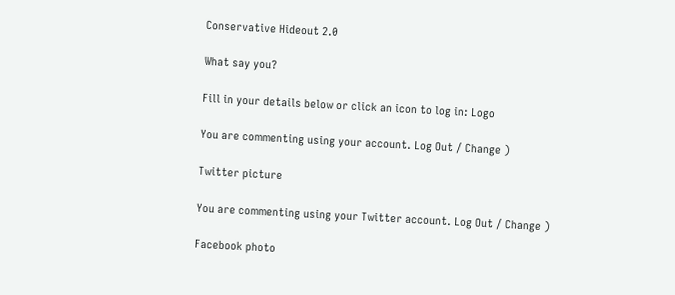Conservative Hideout 2.0

What say you?

Fill in your details below or click an icon to log in: Logo

You are commenting using your account. Log Out / Change )

Twitter picture

You are commenting using your Twitter account. Log Out / Change )

Facebook photo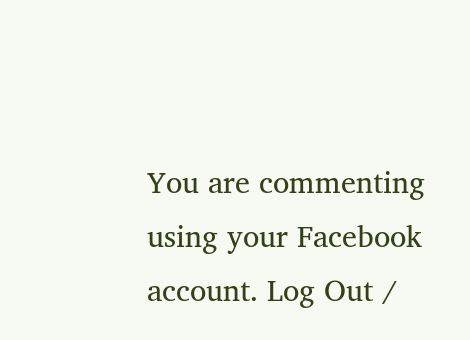You are commenting using your Facebook account. Log Out /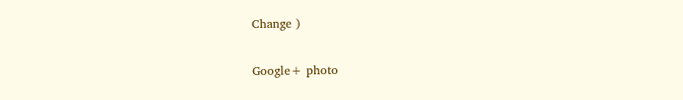Change )

Google+ photo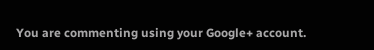You are commenting using your Google+ account.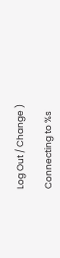Log Out / Change )

Connecting to %s